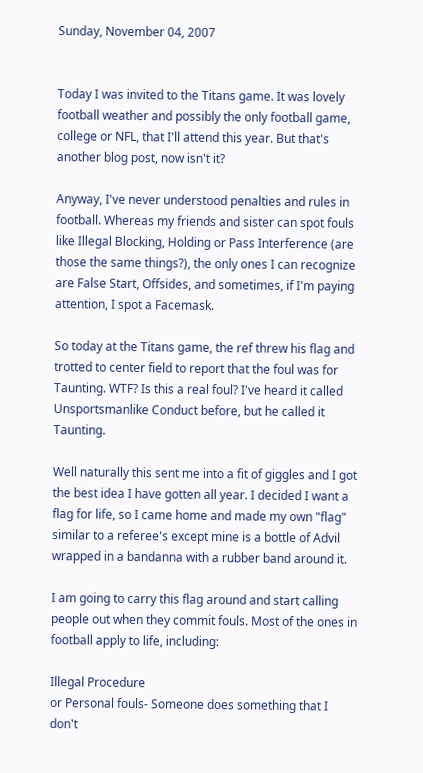Sunday, November 04, 2007


Today I was invited to the Titans game. It was lovely football weather and possibly the only football game, college or NFL, that I'll attend this year. But that's another blog post, now isn't it?

Anyway, I've never understood penalties and rules in football. Whereas my friends and sister can spot fouls like Illegal Blocking, Holding or Pass Interference (are those the same things?), the only ones I can recognize are False Start, Offsides, and sometimes, if I'm paying attention, I spot a Facemask.

So today at the Titans game, the ref threw his flag and trotted to center field to report that the foul was for Taunting. WTF? Is this a real foul? I've heard it called Unsportsmanlike Conduct before, but he called it Taunting.

Well naturally this sent me into a fit of giggles and I got the best idea I have gotten all year. I decided I want a flag for life, so I came home and made my own "flag" similar to a referee's except mine is a bottle of Advil wrapped in a bandanna with a rubber band around it.

I am going to carry this flag around and start calling people out when they commit fouls. Most of the ones in football apply to life, including:

Illegal Procedure
or Personal fouls- Someone does something that I don't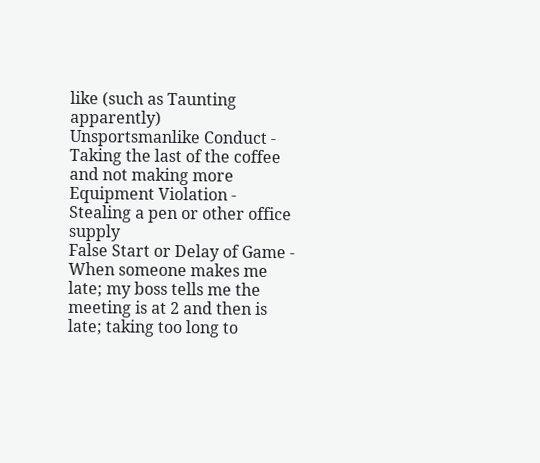like (such as Taunting apparently)
Unsportsmanlike Conduct - Taking the last of the coffee and not making more
Equipment Violation - Stealing a pen or other office supply
False Start or Delay of Game - When someone makes me late; my boss tells me the meeting is at 2 and then is late; taking too long to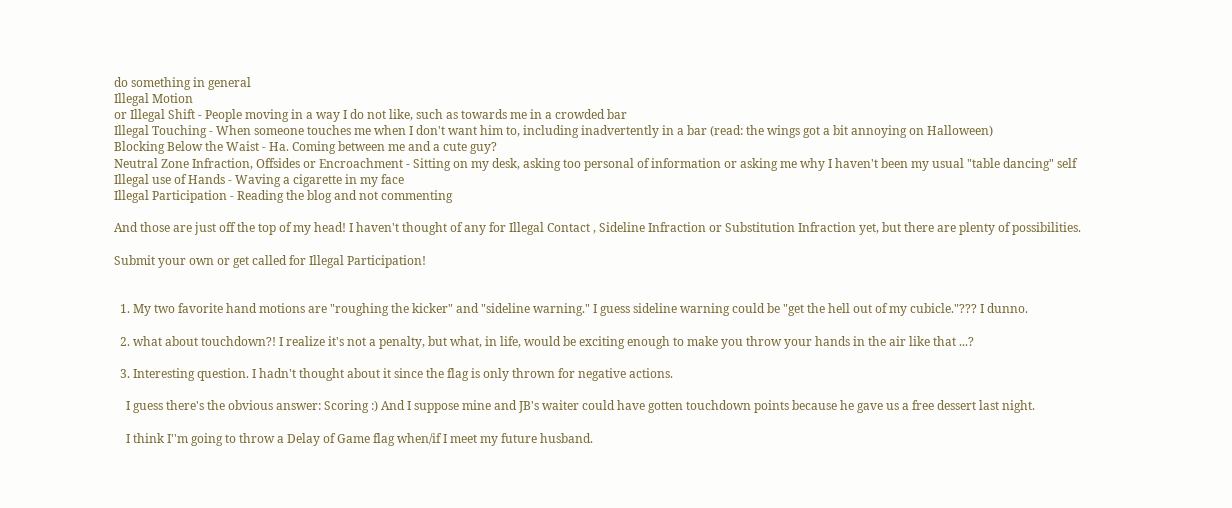do something in general
Illegal Motion
or Illegal Shift - People moving in a way I do not like, such as towards me in a crowded bar
Illegal Touching - When someone touches me when I don't want him to, including inadvertently in a bar (read: the wings got a bit annoying on Halloween)
Blocking Below the Waist - Ha. Coming between me and a cute guy?
Neutral Zone Infraction, Offsides or Encroachment - Sitting on my desk, asking too personal of information or asking me why I haven't been my usual "table dancing" self
Illegal use of Hands - Waving a cigarette in my face
Illegal Participation - Reading the blog and not commenting

And those are just off the top of my head! I haven't thought of any for Illegal Contact , Sideline Infraction or Substitution Infraction yet, but there are plenty of possibilities.

Submit your own or get called for Illegal Participation!


  1. My two favorite hand motions are "roughing the kicker" and "sideline warning." I guess sideline warning could be "get the hell out of my cubicle."??? I dunno.

  2. what about touchdown?! I realize it's not a penalty, but what, in life, would be exciting enough to make you throw your hands in the air like that ...?

  3. Interesting question. I hadn't thought about it since the flag is only thrown for negative actions.

    I guess there's the obvious answer: Scoring :) And I suppose mine and JB's waiter could have gotten touchdown points because he gave us a free dessert last night.

    I think I''m going to throw a Delay of Game flag when/if I meet my future husband.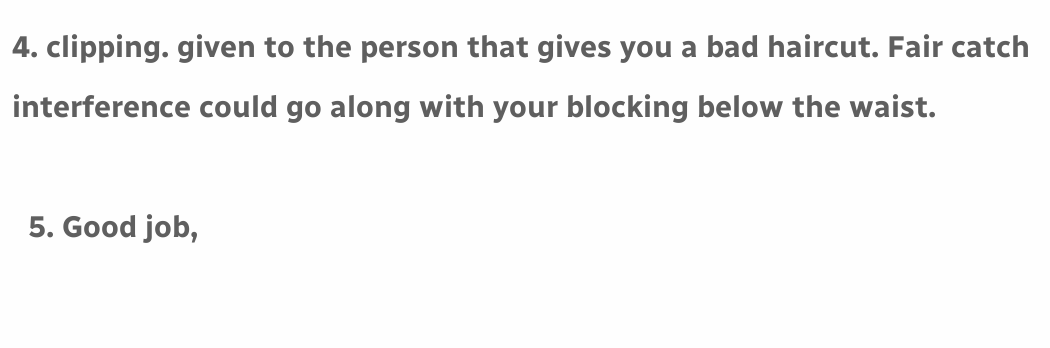4. clipping. given to the person that gives you a bad haircut. Fair catch interference could go along with your blocking below the waist.

  5. Good job,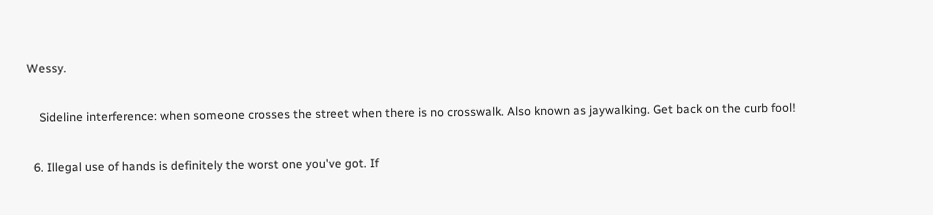Wessy.

    Sideline interference: when someone crosses the street when there is no crosswalk. Also known as jaywalking. Get back on the curb fool!

  6. Illegal use of hands is definitely the worst one you've got. If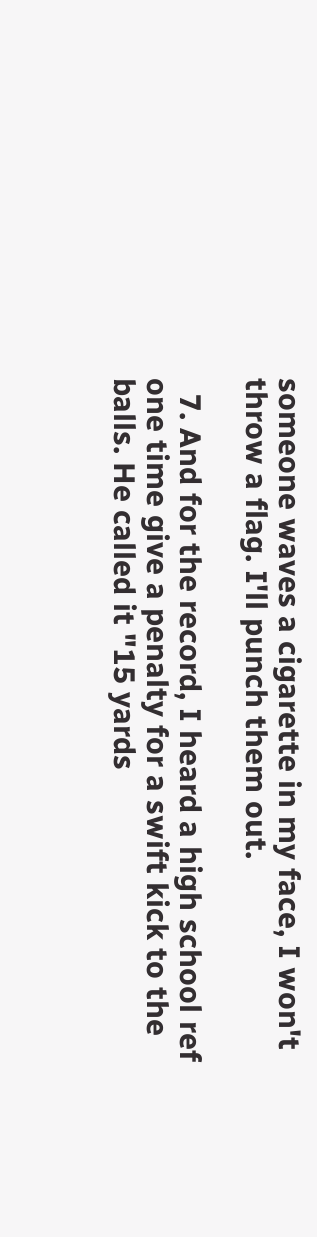someone waves a cigarette in my face, I won't throw a flag. I'll punch them out.

  7. And for the record, I heard a high school ref one time give a penalty for a swift kick to the balls. He called it "15 yards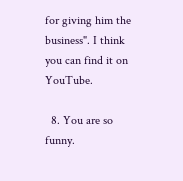for giving him the business". I think you can find it on YouTube.

  8. You are so funny.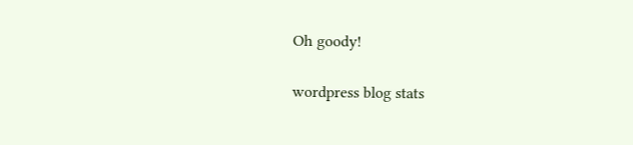Oh goody!

wordpress blog stats